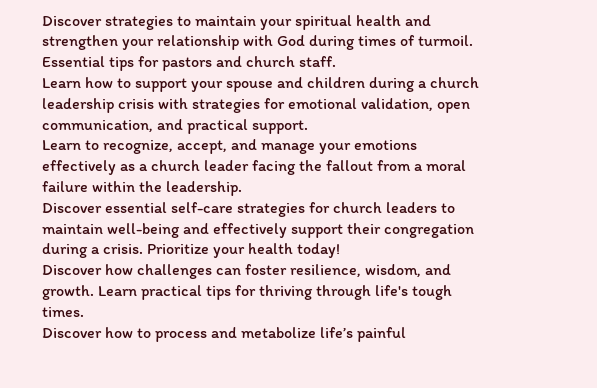Discover strategies to maintain your spiritual health and strengthen your relationship with God during times of turmoil. Essential tips for pastors and church staff.
Learn how to support your spouse and children during a church leadership crisis with strategies for emotional validation, open communication, and practical support.
Learn to recognize, accept, and manage your emotions effectively as a church leader facing the fallout from a moral failure within the leadership.
Discover essential self-care strategies for church leaders to maintain well-being and effectively support their congregation during a crisis. Prioritize your health today!
Discover how challenges can foster resilience, wisdom, and growth. Learn practical tips for thriving through life's tough times.
Discover how to process and metabolize life’s painful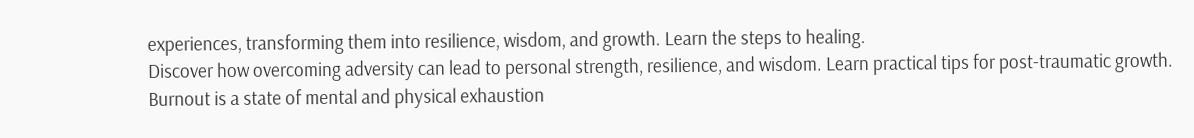experiences, transforming them into resilience, wisdom, and growth. Learn the steps to healing.
Discover how overcoming adversity can lead to personal strength, resilience, and wisdom. Learn practical tips for post-traumatic growth.
Burnout is a state of mental and physical exhaustion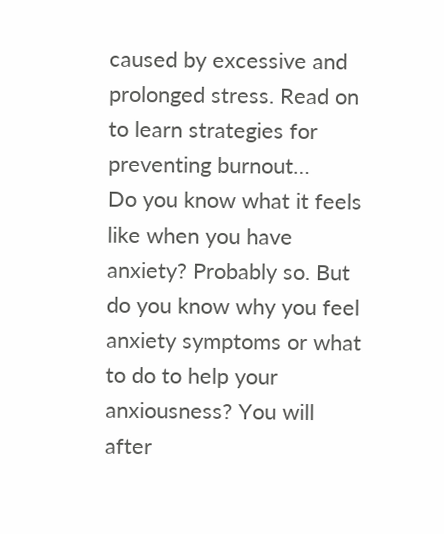caused by excessive and prolonged stress. Read on to learn strategies for preventing burnout…
Do you know what it feels like when you have anxiety? Probably so. But do you know why you feel anxiety symptoms or what to do to help your anxiousness? You will after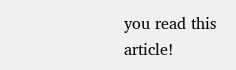you read this article!